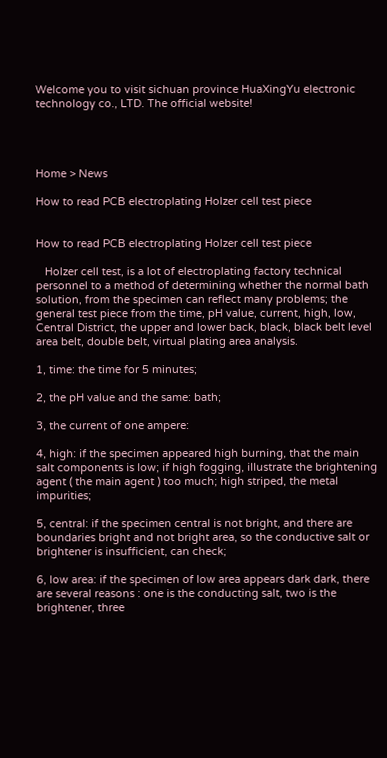Welcome you to visit sichuan province HuaXingYu electronic technology co., LTD. The official website!




Home > News

How to read PCB electroplating Holzer cell test piece


How to read PCB electroplating Holzer cell test piece

   Holzer cell test, is a lot of electroplating factory technical personnel to a method of determining whether the normal bath solution, from the specimen can reflect many problems; the general test piece from the time, pH value, current, high, low, Central District, the upper and lower back, black, black belt level area belt, double belt, virtual plating area analysis.

1, time: the time for 5 minutes;

2, the pH value and the same: bath;

3, the current of one ampere:

4, high: if the specimen appeared high burning, that the main salt components is low; if high fogging, illustrate the brightening agent ( the main agent ) too much; high striped, the metal impurities;

5, central: if the specimen central is not bright, and there are boundaries bright and not bright area, so the conductive salt or brightener is insufficient, can check;

6, low area: if the specimen of low area appears dark dark, there are several reasons : one is the conducting salt, two is the brightener, three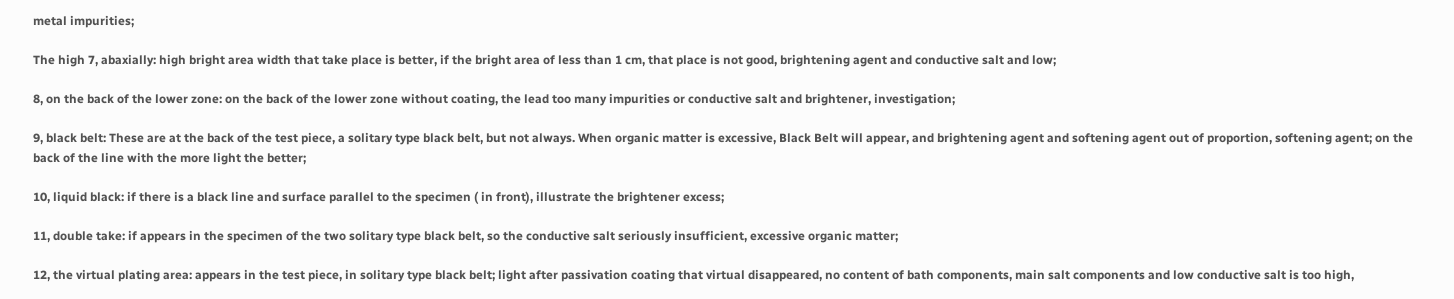metal impurities;

The high 7, abaxially: high bright area width that take place is better, if the bright area of less than 1 cm, that place is not good, brightening agent and conductive salt and low;

8, on the back of the lower zone: on the back of the lower zone without coating, the lead too many impurities or conductive salt and brightener, investigation;

9, black belt: These are at the back of the test piece, a solitary type black belt, but not always. When organic matter is excessive, Black Belt will appear, and brightening agent and softening agent out of proportion, softening agent; on the back of the line with the more light the better;

10, liquid black: if there is a black line and surface parallel to the specimen ( in front), illustrate the brightener excess;

11, double take: if appears in the specimen of the two solitary type black belt, so the conductive salt seriously insufficient, excessive organic matter;

12, the virtual plating area: appears in the test piece, in solitary type black belt; light after passivation coating that virtual disappeared, no content of bath components, main salt components and low conductive salt is too high,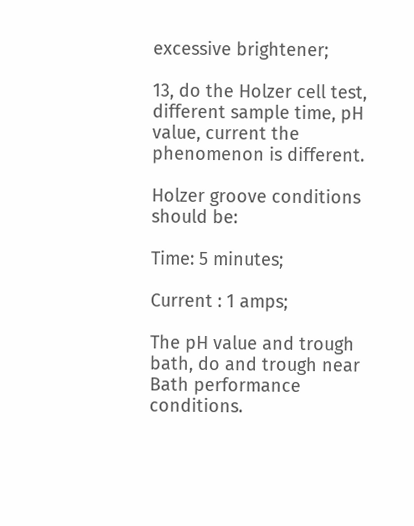excessive brightener;

13, do the Holzer cell test, different sample time, pH value, current the phenomenon is different.

Holzer groove conditions should be:

Time: 5 minutes;

Current : 1 amps;

The pH value and trough bath, do and trough near Bath performance conditions.